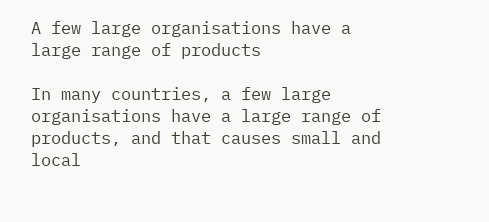A few large organisations have a large range of products

In many countries, a few large organisations have a large range of products, and that causes small and local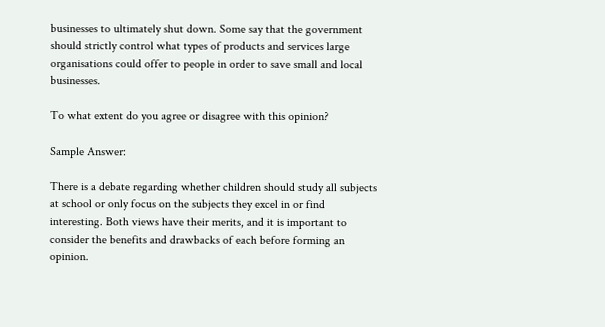businesses to ultimately shut down. Some say that the government should strictly control what types of products and services large organisations could offer to people in order to save small and local businesses.

To what extent do you agree or disagree with this opinion?

Sample Answer:

There is a debate regarding whether children should study all subjects at school or only focus on the subjects they excel in or find interesting. Both views have their merits, and it is important to consider the benefits and drawbacks of each before forming an opinion.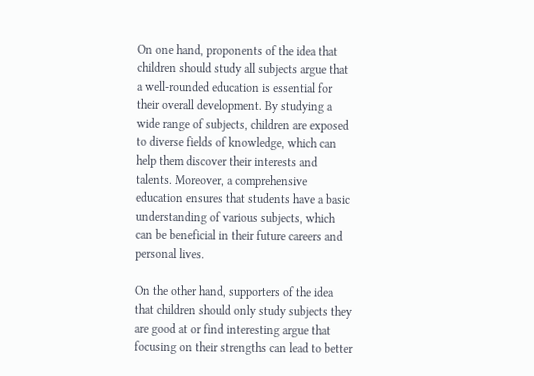On one hand, proponents of the idea that children should study all subjects argue that a well-rounded education is essential for their overall development. By studying a wide range of subjects, children are exposed to diverse fields of knowledge, which can help them discover their interests and talents. Moreover, a comprehensive education ensures that students have a basic understanding of various subjects, which can be beneficial in their future careers and personal lives.

On the other hand, supporters of the idea that children should only study subjects they are good at or find interesting argue that focusing on their strengths can lead to better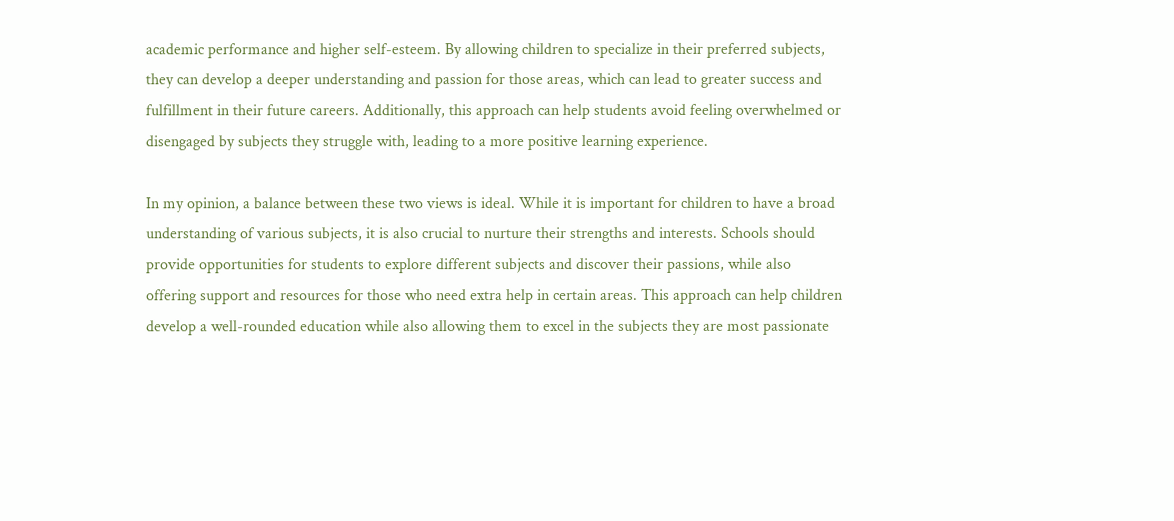academic performance and higher self-esteem. By allowing children to specialize in their preferred subjects, they can develop a deeper understanding and passion for those areas, which can lead to greater success and fulfillment in their future careers. Additionally, this approach can help students avoid feeling overwhelmed or disengaged by subjects they struggle with, leading to a more positive learning experience.

In my opinion, a balance between these two views is ideal. While it is important for children to have a broad understanding of various subjects, it is also crucial to nurture their strengths and interests. Schools should provide opportunities for students to explore different subjects and discover their passions, while also offering support and resources for those who need extra help in certain areas. This approach can help children develop a well-rounded education while also allowing them to excel in the subjects they are most passionate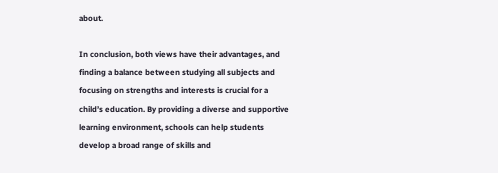about.

In conclusion, both views have their advantages, and finding a balance between studying all subjects and focusing on strengths and interests is crucial for a child’s education. By providing a diverse and supportive learning environment, schools can help students develop a broad range of skills and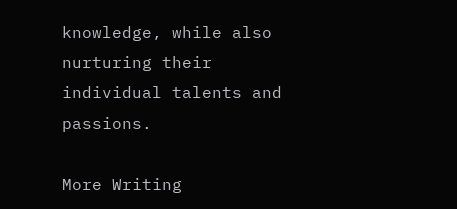knowledge, while also nurturing their individual talents and passions.

More Writing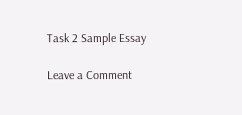Task 2 Sample Essay

Leave a Comment